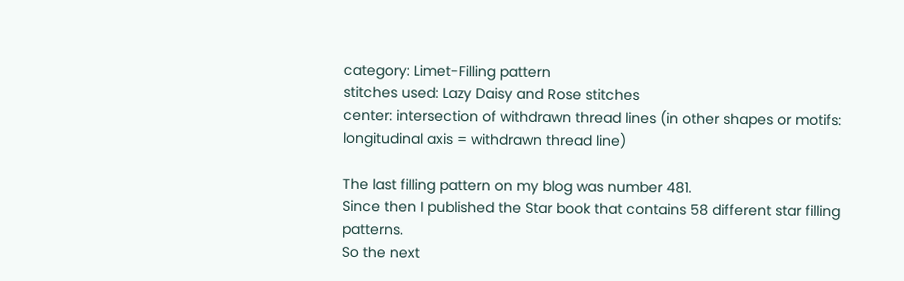category: Limet-Filling pattern
stitches used: Lazy Daisy and Rose stitches
center: intersection of withdrawn thread lines (in other shapes or motifs: longitudinal axis = withdrawn thread line)

The last filling pattern on my blog was number 481.
Since then I published the Star book that contains 58 different star filling patterns.
So the next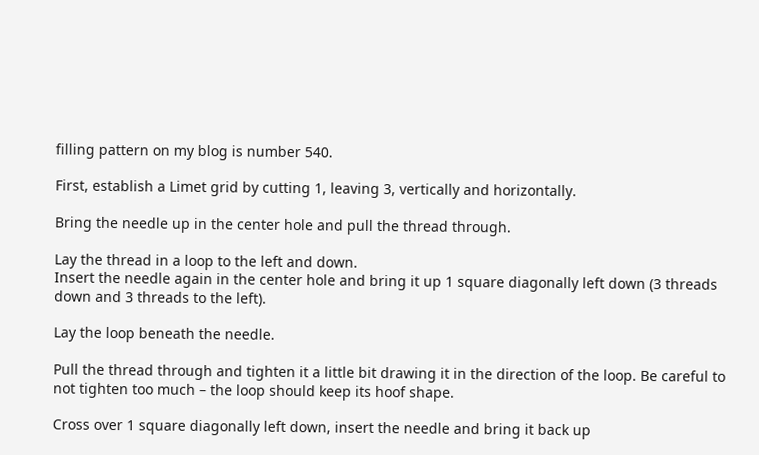filling pattern on my blog is number 540.

First, establish a Limet grid by cutting 1, leaving 3, vertically and horizontally.

Bring the needle up in the center hole and pull the thread through.

Lay the thread in a loop to the left and down.
Insert the needle again in the center hole and bring it up 1 square diagonally left down (3 threads down and 3 threads to the left).

Lay the loop beneath the needle.

Pull the thread through and tighten it a little bit drawing it in the direction of the loop. Be careful to not tighten too much – the loop should keep its hoof shape.

Cross over 1 square diagonally left down, insert the needle and bring it back up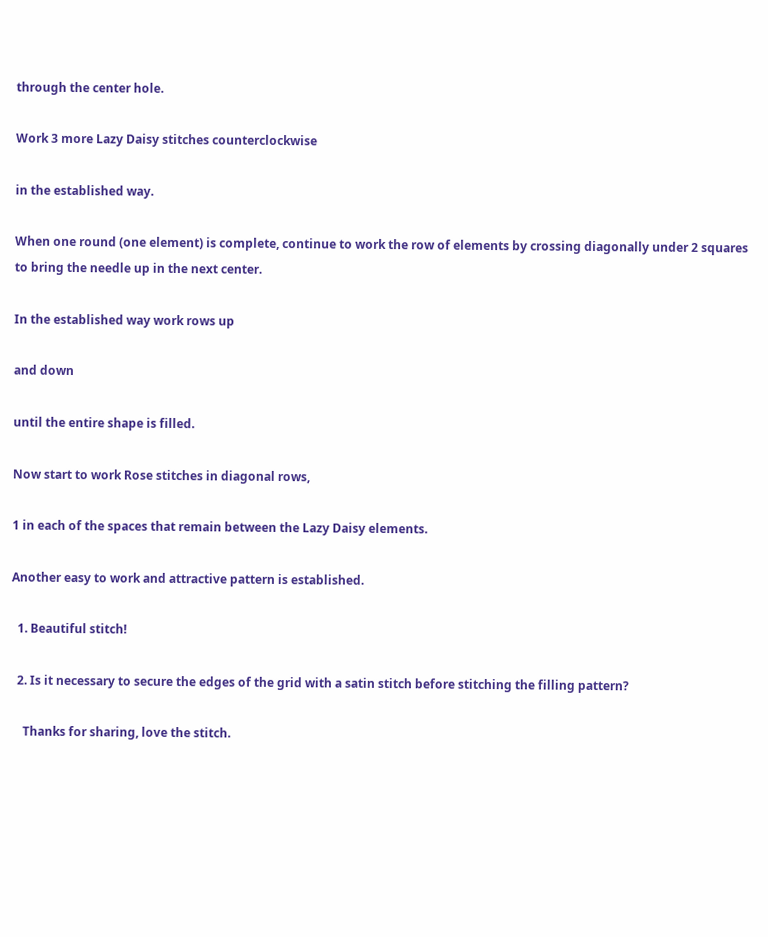through the center hole.

Work 3 more Lazy Daisy stitches counterclockwise

in the established way.

When one round (one element) is complete, continue to work the row of elements by crossing diagonally under 2 squares to bring the needle up in the next center.

In the established way work rows up

and down

until the entire shape is filled.

Now start to work Rose stitches in diagonal rows,

1 in each of the spaces that remain between the Lazy Daisy elements.

Another easy to work and attractive pattern is established.

  1. Beautiful stitch!

  2. Is it necessary to secure the edges of the grid with a satin stitch before stitching the filling pattern?

    Thanks for sharing, love the stitch.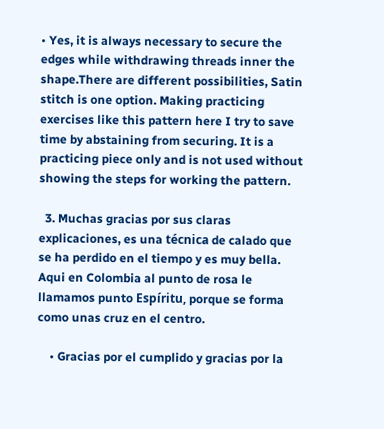• Yes, it is always necessary to secure the edges while withdrawing threads inner the shape.There are different possibilities, Satin stitch is one option. Making practicing exercises like this pattern here I try to save time by abstaining from securing. It is a practicing piece only and is not used without showing the steps for working the pattern.

  3. Muchas gracias por sus claras explicaciones, es una técnica de calado que se ha perdido en el tiempo y es muy bella. Aqui en Colombia al punto de rosa le llamamos punto Espíritu, porque se forma como unas cruz en el centro.

    • Gracias por el cumplido y gracias por la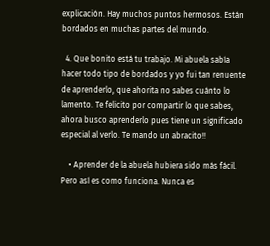explicación. Hay muchos puntos hermosos. Están bordados en muchas partes del mundo.

  4. Que bonito está tu trabajo. Mi abuela sabía hacer todo tipo de bordados y yo fui tan renuente de aprenderlo, que ahorita no sabes cuánto lo lamento. Te felicito por compartir lo que sabes, ahora busco aprenderlo pues tiene un significado especial al verlo. Te mando un abracito!!

    • Aprender de la abuela hubiera sido más fácil. Pero así es como funciona. Nunca es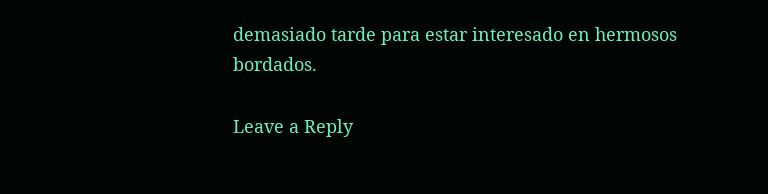demasiado tarde para estar interesado en hermosos bordados.

Leave a Reply